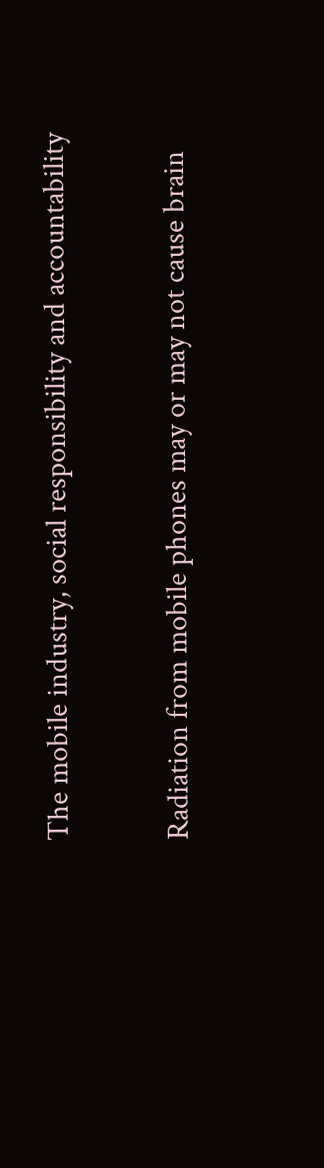The mobile industry, social responsibility and accountability

Radiation from mobile phones may or may not cause brain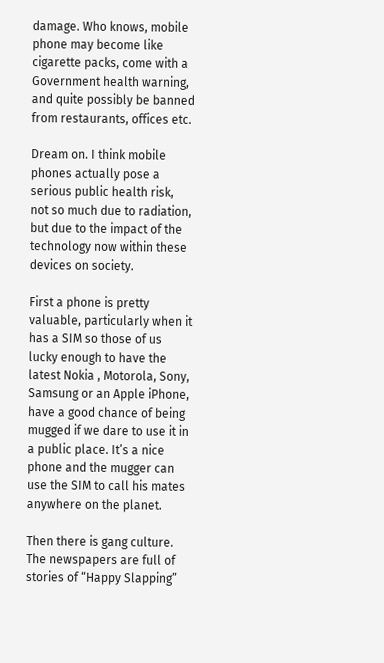damage. Who knows, mobile phone may become like cigarette packs, come with a Government health warning, and quite possibly be banned from restaurants, offices etc.

Dream on. I think mobile phones actually pose a serious public health risk, not so much due to radiation, but due to the impact of the technology now within these devices on society.

First a phone is pretty valuable, particularly when it has a SIM so those of us lucky enough to have the latest Nokia , Motorola, Sony, Samsung or an Apple iPhone, have a good chance of being mugged if we dare to use it in a public place. It’s a nice phone and the mugger can use the SIM to call his mates anywhere on the planet.

Then there is gang culture. The newspapers are full of stories of “Happy Slapping”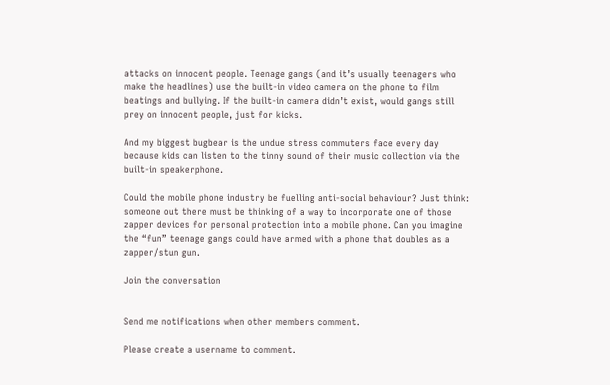attacks on innocent people. Teenage gangs (and it’s usually teenagers who make the headlines) use the built-in video camera on the phone to film beatings and bullying. If the built-in camera didn’t exist, would gangs still prey on innocent people, just for kicks.

And my biggest bugbear is the undue stress commuters face every day because kids can listen to the tinny sound of their music collection via the built-in speakerphone.

Could the mobile phone industry be fuelling anti-social behaviour? Just think: someone out there must be thinking of a way to incorporate one of those zapper devices for personal protection into a mobile phone. Can you imagine the “fun” teenage gangs could have armed with a phone that doubles as a zapper/stun gun.

Join the conversation


Send me notifications when other members comment.

Please create a username to comment.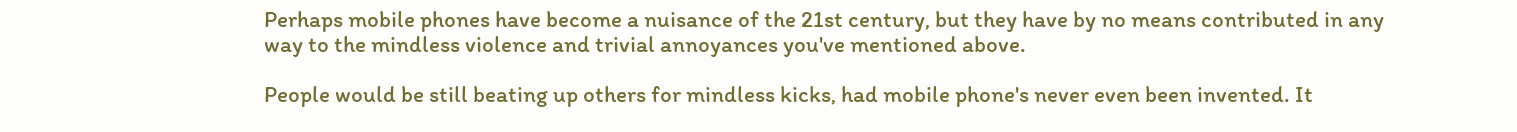Perhaps mobile phones have become a nuisance of the 21st century, but they have by no means contributed in any way to the mindless violence and trivial annoyances you've mentioned above.

People would be still beating up others for mindless kicks, had mobile phone's never even been invented. It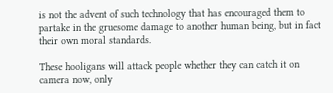is not the advent of such technology that has encouraged them to partake in the gruesome damage to another human being, but in fact their own moral standards.

These hooligans will attack people whether they can catch it on camera now, only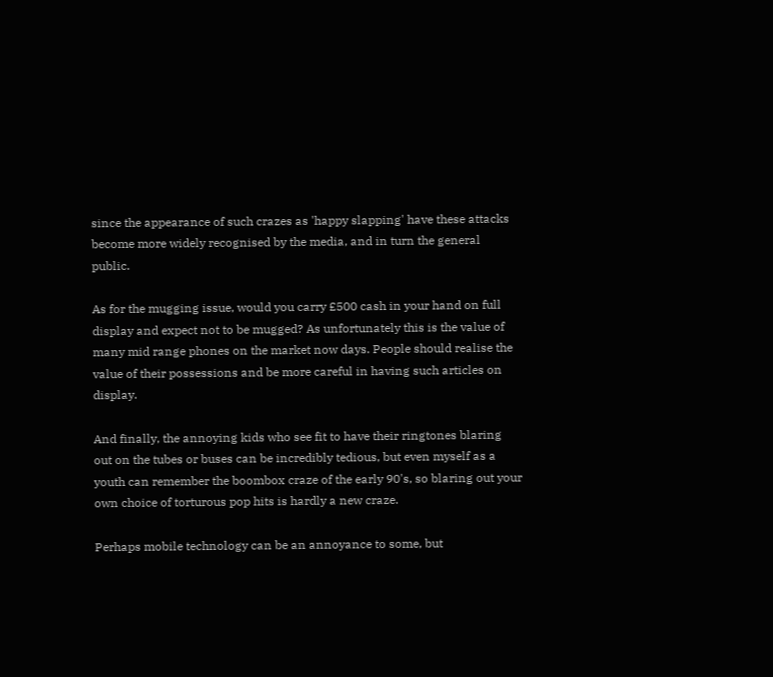since the appearance of such crazes as 'happy slapping' have these attacks become more widely recognised by the media, and in turn the general public.

As for the mugging issue, would you carry £500 cash in your hand on full display and expect not to be mugged? As unfortunately this is the value of many mid range phones on the market now days. People should realise the value of their possessions and be more careful in having such articles on display.

And finally, the annoying kids who see fit to have their ringtones blaring out on the tubes or buses can be incredibly tedious, but even myself as a youth can remember the boombox craze of the early 90's, so blaring out your own choice of torturous pop hits is hardly a new craze.

Perhaps mobile technology can be an annoyance to some, but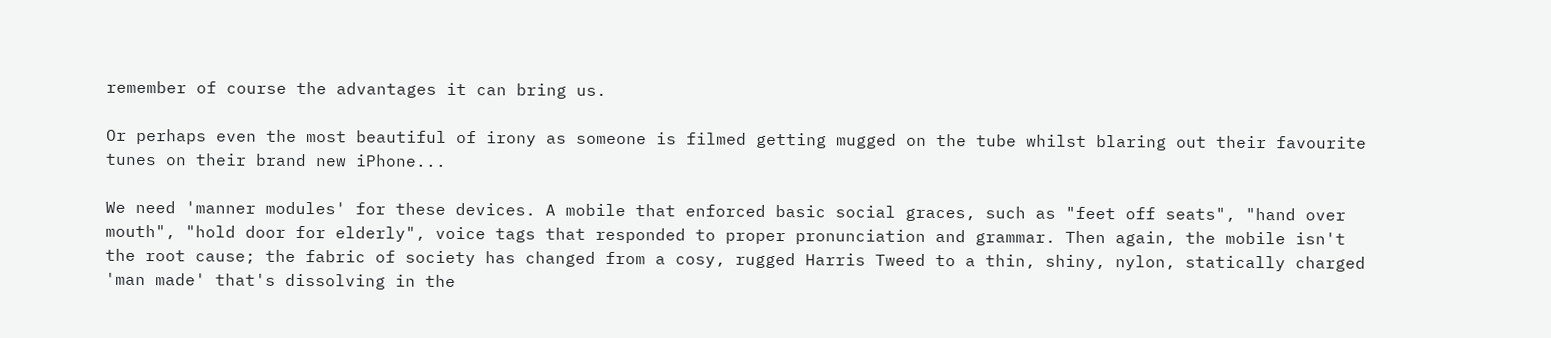remember of course the advantages it can bring us.

Or perhaps even the most beautiful of irony as someone is filmed getting mugged on the tube whilst blaring out their favourite tunes on their brand new iPhone...

We need 'manner modules' for these devices. A mobile that enforced basic social graces, such as "feet off seats", "hand over mouth", "hold door for elderly", voice tags that responded to proper pronunciation and grammar. Then again, the mobile isn't the root cause; the fabric of society has changed from a cosy, rugged Harris Tweed to a thin, shiny, nylon, statically charged 'man made' that's dissolving in the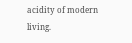acidity of modern living.